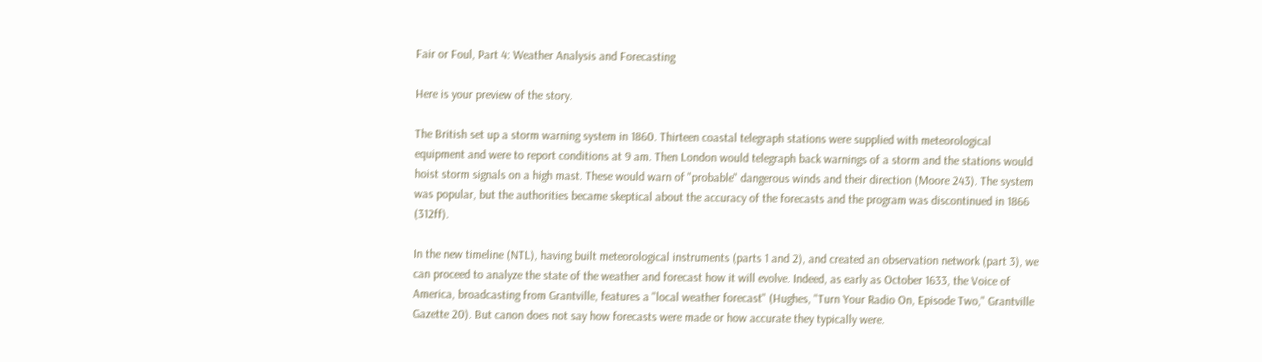Fair or Foul, Part 4: Weather Analysis and Forecasting

Here is your preview of the story.

The British set up a storm warning system in 1860. Thirteen coastal telegraph stations were supplied with meteorological equipment and were to report conditions at 9 am. Then London would telegraph back warnings of a storm and the stations would hoist storm signals on a high mast. These would warn of "probable" dangerous winds and their direction (Moore 243). The system was popular, but the authorities became skeptical about the accuracy of the forecasts and the program was discontinued in 1866 (312ff).

In the new timeline (NTL), having built meteorological instruments (parts 1 and 2), and created an observation network (part 3), we can proceed to analyze the state of the weather and forecast how it will evolve. Indeed, as early as October 1633, the Voice of America, broadcasting from Grantville, features a "local weather forecast" (Hughes, "Turn Your Radio On, Episode Two," Grantville Gazette 20). But canon does not say how forecasts were made or how accurate they typically were.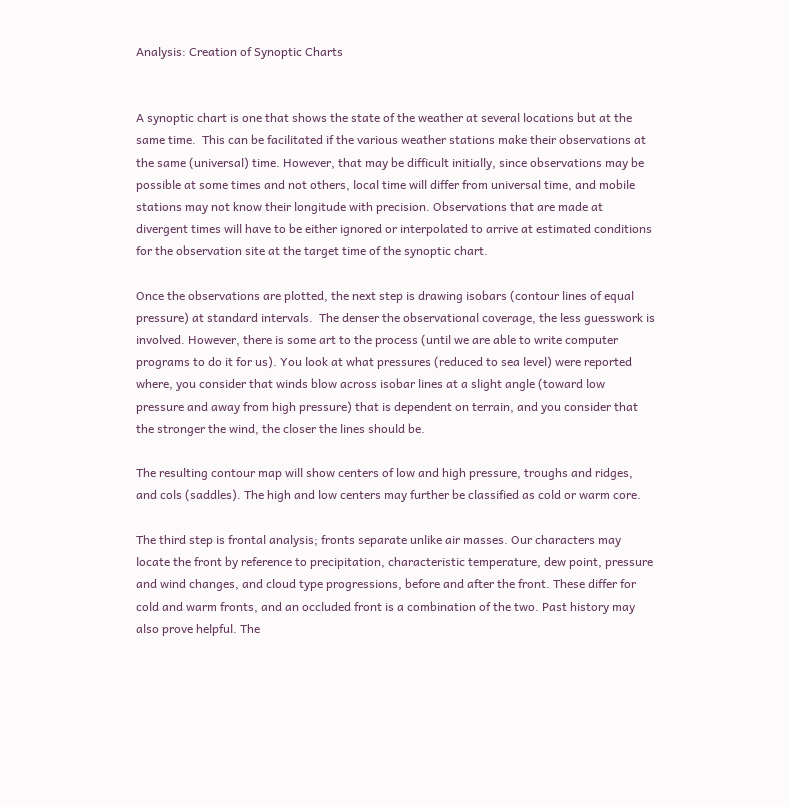Analysis: Creation of Synoptic Charts


A synoptic chart is one that shows the state of the weather at several locations but at the same time.  This can be facilitated if the various weather stations make their observations at the same (universal) time. However, that may be difficult initially, since observations may be possible at some times and not others, local time will differ from universal time, and mobile stations may not know their longitude with precision. Observations that are made at divergent times will have to be either ignored or interpolated to arrive at estimated conditions for the observation site at the target time of the synoptic chart.

Once the observations are plotted, the next step is drawing isobars (contour lines of equal pressure) at standard intervals.  The denser the observational coverage, the less guesswork is involved. However, there is some art to the process (until we are able to write computer programs to do it for us). You look at what pressures (reduced to sea level) were reported where, you consider that winds blow across isobar lines at a slight angle (toward low pressure and away from high pressure) that is dependent on terrain, and you consider that the stronger the wind, the closer the lines should be.

The resulting contour map will show centers of low and high pressure, troughs and ridges, and cols (saddles). The high and low centers may further be classified as cold or warm core.

The third step is frontal analysis; fronts separate unlike air masses. Our characters may locate the front by reference to precipitation, characteristic temperature, dew point, pressure and wind changes, and cloud type progressions, before and after the front. These differ for cold and warm fronts, and an occluded front is a combination of the two. Past history may also prove helpful. The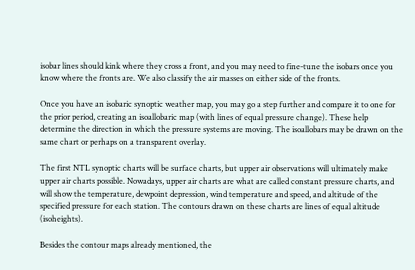isobar lines should kink where they cross a front, and you may need to fine-tune the isobars once you know where the fronts are. We also classify the air masses on either side of the fronts.

Once you have an isobaric synoptic weather map, you may go a step further and compare it to one for the prior period, creating an isoallobaric map (with lines of equal pressure change). These help determine the direction in which the pressure systems are moving. The isoallobars may be drawn on the same chart or perhaps on a transparent overlay.

The first NTL synoptic charts will be surface charts, but upper air observations will ultimately make upper air charts possible. Nowadays, upper air charts are what are called constant pressure charts, and will show the temperature, dewpoint depression, wind temperature and speed, and altitude of the specified pressure for each station. The contours drawn on these charts are lines of equal altitude (isoheights).

Besides the contour maps already mentioned, the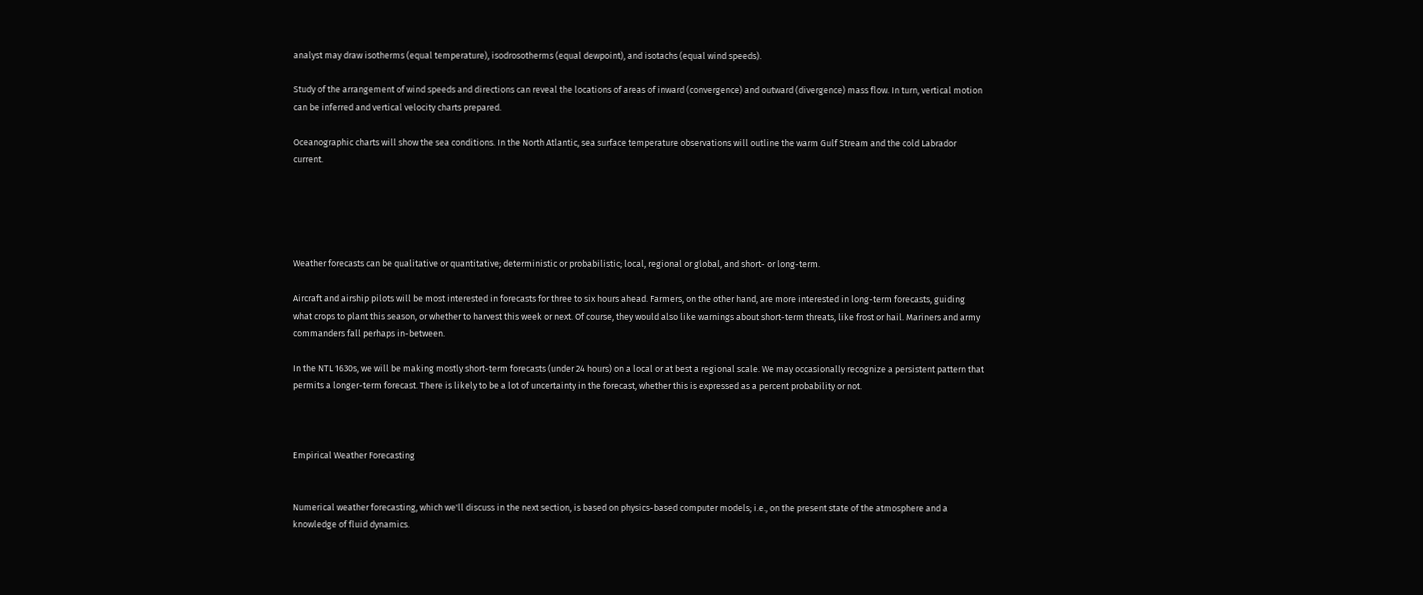analyst may draw isotherms (equal temperature), isodrosotherms (equal dewpoint), and isotachs (equal wind speeds).

Study of the arrangement of wind speeds and directions can reveal the locations of areas of inward (convergence) and outward (divergence) mass flow. In turn, vertical motion can be inferred and vertical velocity charts prepared.

Oceanographic charts will show the sea conditions. In the North Atlantic, sea surface temperature observations will outline the warm Gulf Stream and the cold Labrador current.





Weather forecasts can be qualitative or quantitative; deterministic or probabilistic; local, regional or global, and short- or long-term.

Aircraft and airship pilots will be most interested in forecasts for three to six hours ahead. Farmers, on the other hand, are more interested in long-term forecasts, guiding what crops to plant this season, or whether to harvest this week or next. Of course, they would also like warnings about short-term threats, like frost or hail. Mariners and army commanders fall perhaps in-between.

In the NTL 1630s, we will be making mostly short-term forecasts (under 24 hours) on a local or at best a regional scale. We may occasionally recognize a persistent pattern that permits a longer-term forecast. There is likely to be a lot of uncertainty in the forecast, whether this is expressed as a percent probability or not.



Empirical Weather Forecasting


Numerical weather forecasting, which we'll discuss in the next section, is based on physics-based computer models; i.e., on the present state of the atmosphere and a knowledge of fluid dynamics.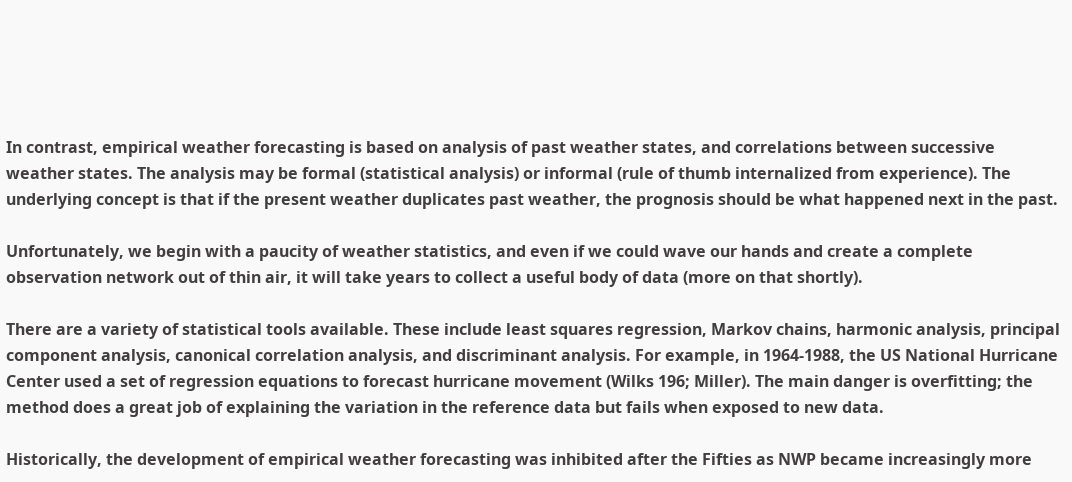In contrast, empirical weather forecasting is based on analysis of past weather states, and correlations between successive weather states. The analysis may be formal (statistical analysis) or informal (rule of thumb internalized from experience). The underlying concept is that if the present weather duplicates past weather, the prognosis should be what happened next in the past.

Unfortunately, we begin with a paucity of weather statistics, and even if we could wave our hands and create a complete observation network out of thin air, it will take years to collect a useful body of data (more on that shortly).

There are a variety of statistical tools available. These include least squares regression, Markov chains, harmonic analysis, principal component analysis, canonical correlation analysis, and discriminant analysis. For example, in 1964-1988, the US National Hurricane Center used a set of regression equations to forecast hurricane movement (Wilks 196; Miller). The main danger is overfitting; the method does a great job of explaining the variation in the reference data but fails when exposed to new data.

Historically, the development of empirical weather forecasting was inhibited after the Fifties as NWP became increasingly more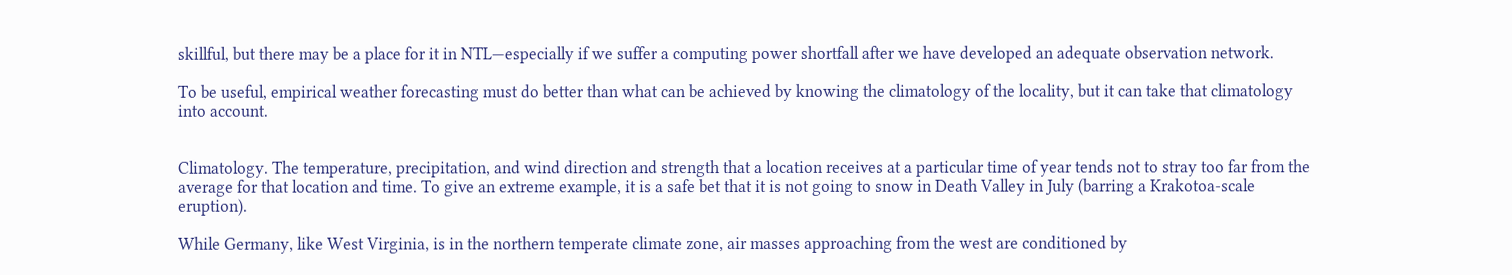skillful, but there may be a place for it in NTL—especially if we suffer a computing power shortfall after we have developed an adequate observation network.

To be useful, empirical weather forecasting must do better than what can be achieved by knowing the climatology of the locality, but it can take that climatology into account.


Climatology. The temperature, precipitation, and wind direction and strength that a location receives at a particular time of year tends not to stray too far from the average for that location and time. To give an extreme example, it is a safe bet that it is not going to snow in Death Valley in July (barring a Krakotoa-scale eruption).

While Germany, like West Virginia, is in the northern temperate climate zone, air masses approaching from the west are conditioned by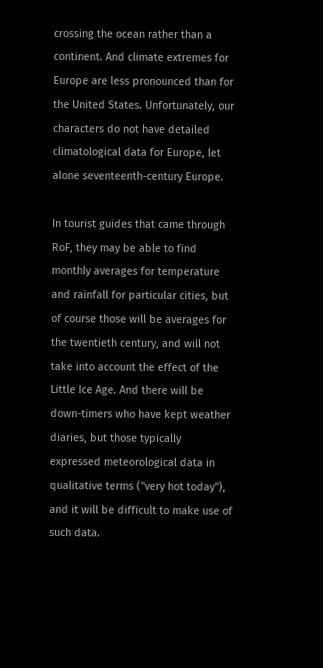crossing the ocean rather than a continent. And climate extremes for Europe are less pronounced than for the United States. Unfortunately, our characters do not have detailed climatological data for Europe, let alone seventeenth-century Europe.

In tourist guides that came through RoF, they may be able to find monthly averages for temperature and rainfall for particular cities, but of course those will be averages for the twentieth century, and will not take into account the effect of the Little Ice Age. And there will be down-timers who have kept weather diaries, but those typically expressed meteorological data in qualitative terms ("very hot today"), and it will be difficult to make use of such data.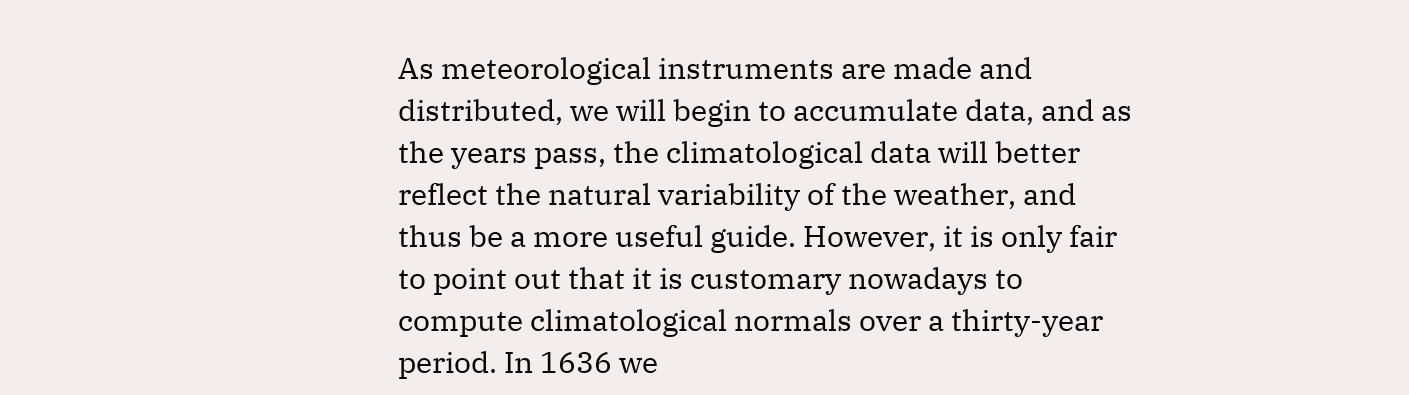As meteorological instruments are made and distributed, we will begin to accumulate data, and as the years pass, the climatological data will better reflect the natural variability of the weather, and thus be a more useful guide. However, it is only fair to point out that it is customary nowadays to compute climatological normals over a thirty-year period. In 1636 we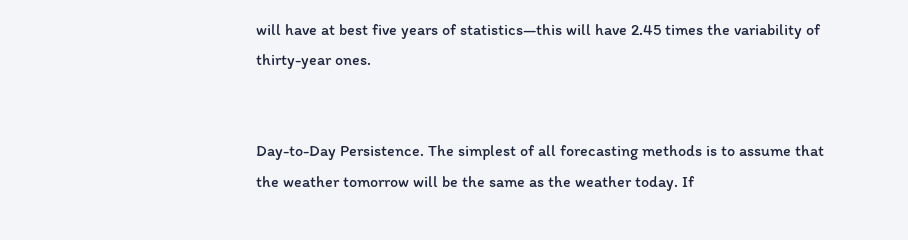will have at best five years of statistics—this will have 2.45 times the variability of thirty-year ones.


Day-to-Day Persistence. The simplest of all forecasting methods is to assume that the weather tomorrow will be the same as the weather today. If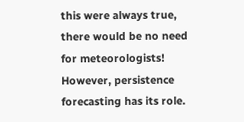this were always true, there would be no need for meteorologists! However, persistence forecasting has its role.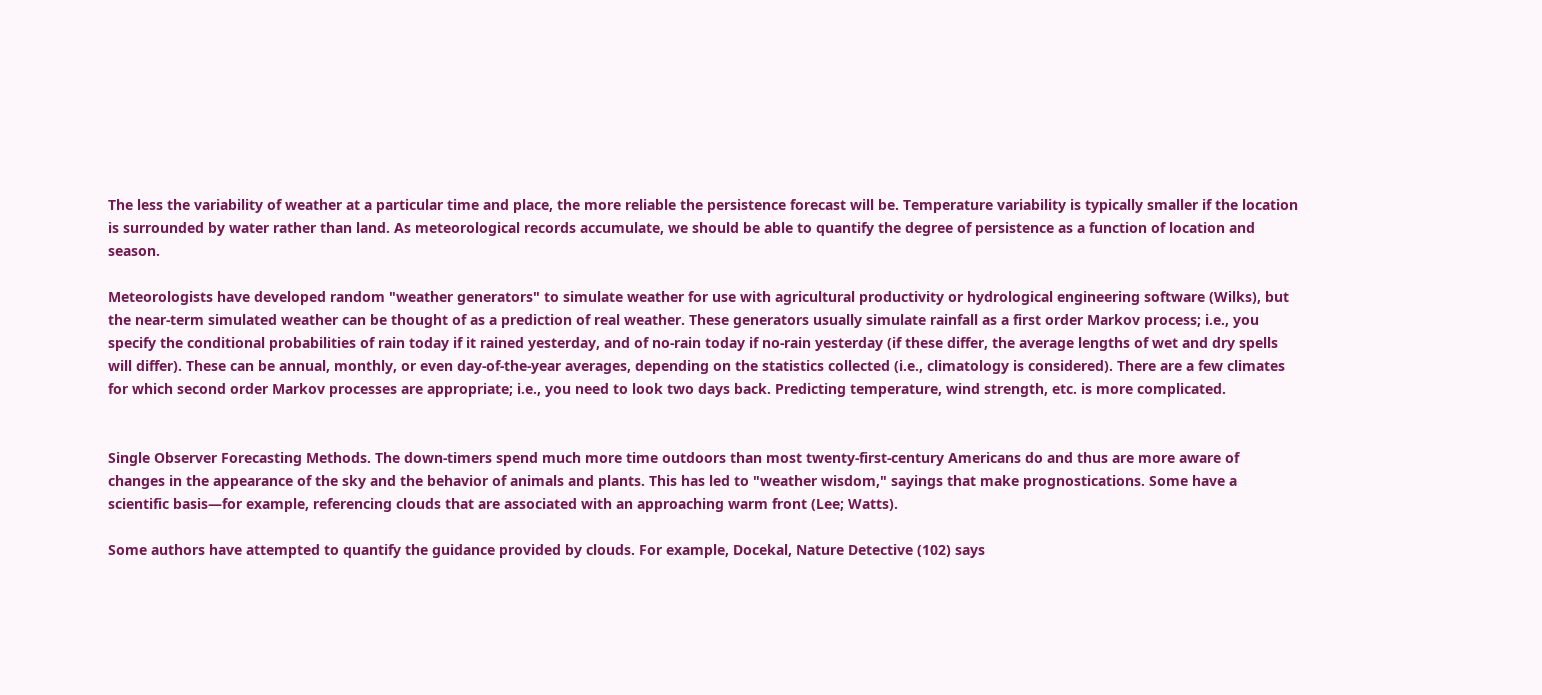The less the variability of weather at a particular time and place, the more reliable the persistence forecast will be. Temperature variability is typically smaller if the location is surrounded by water rather than land. As meteorological records accumulate, we should be able to quantify the degree of persistence as a function of location and season.

Meteorologists have developed random "weather generators" to simulate weather for use with agricultural productivity or hydrological engineering software (Wilks), but the near-term simulated weather can be thought of as a prediction of real weather. These generators usually simulate rainfall as a first order Markov process; i.e., you specify the conditional probabilities of rain today if it rained yesterday, and of no-rain today if no-rain yesterday (if these differ, the average lengths of wet and dry spells will differ). These can be annual, monthly, or even day-of-the-year averages, depending on the statistics collected (i.e., climatology is considered). There are a few climates for which second order Markov processes are appropriate; i.e., you need to look two days back. Predicting temperature, wind strength, etc. is more complicated.


Single Observer Forecasting Methods. The down-timers spend much more time outdoors than most twenty-first-century Americans do and thus are more aware of changes in the appearance of the sky and the behavior of animals and plants. This has led to "weather wisdom," sayings that make prognostications. Some have a scientific basis—for example, referencing clouds that are associated with an approaching warm front (Lee; Watts).

Some authors have attempted to quantify the guidance provided by clouds. For example, Docekal, Nature Detective (102) says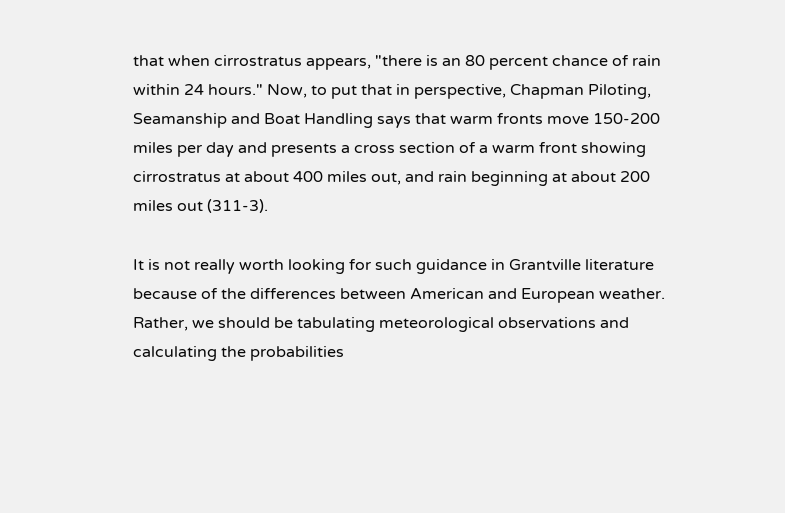that when cirrostratus appears, "there is an 80 percent chance of rain within 24 hours." Now, to put that in perspective, Chapman Piloting, Seamanship and Boat Handling says that warm fronts move 150-200 miles per day and presents a cross section of a warm front showing cirrostratus at about 400 miles out, and rain beginning at about 200 miles out (311-3).

It is not really worth looking for such guidance in Grantville literature because of the differences between American and European weather. Rather, we should be tabulating meteorological observations and calculating the probabilities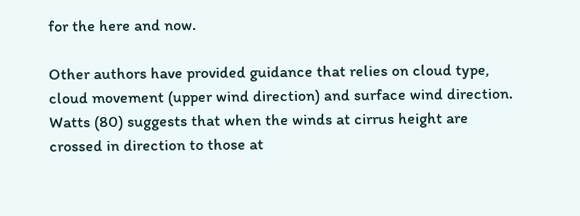for the here and now.

Other authors have provided guidance that relies on cloud type, cloud movement (upper wind direction) and surface wind direction. Watts (80) suggests that when the winds at cirrus height are crossed in direction to those at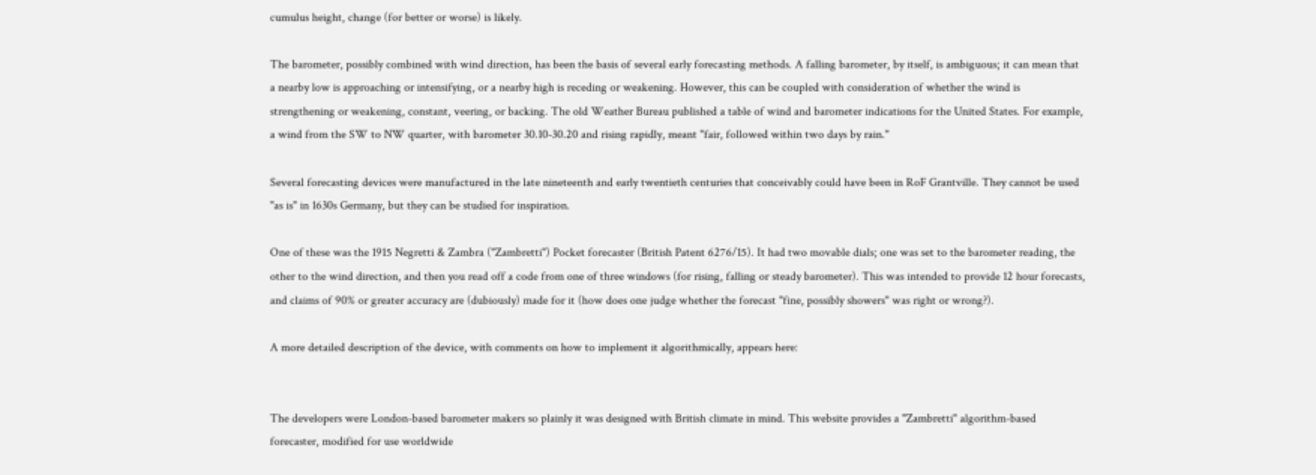cumulus height, change (for better or worse) is likely.

The barometer, possibly combined with wind direction, has been the basis of several early forecasting methods. A falling barometer, by itself, is ambiguous; it can mean that a nearby low is approaching or intensifying, or a nearby high is receding or weakening. However, this can be coupled with consideration of whether the wind is strengthening or weakening, constant, veering, or backing. The old Weather Bureau published a table of wind and barometer indications for the United States. For example, a wind from the SW to NW quarter, with barometer 30.10-30.20 and rising rapidly, meant "fair, followed within two days by rain."

Several forecasting devices were manufactured in the late nineteenth and early twentieth centuries that conceivably could have been in RoF Grantville. They cannot be used "as is" in 1630s Germany, but they can be studied for inspiration.

One of these was the 1915 Negretti & Zambra ("Zambretti") Pocket forecaster (British Patent 6276/15). It had two movable dials; one was set to the barometer reading, the other to the wind direction, and then you read off a code from one of three windows (for rising, falling or steady barometer). This was intended to provide 12 hour forecasts, and claims of 90% or greater accuracy are (dubiously) made for it (how does one judge whether the forecast "fine, possibly showers" was right or wrong?).

A more detailed description of the device, with comments on how to implement it algorithmically, appears here:


The developers were London-based barometer makers so plainly it was designed with British climate in mind. This website provides a "Zambretti" algorithm-based forecaster, modified for use worldwide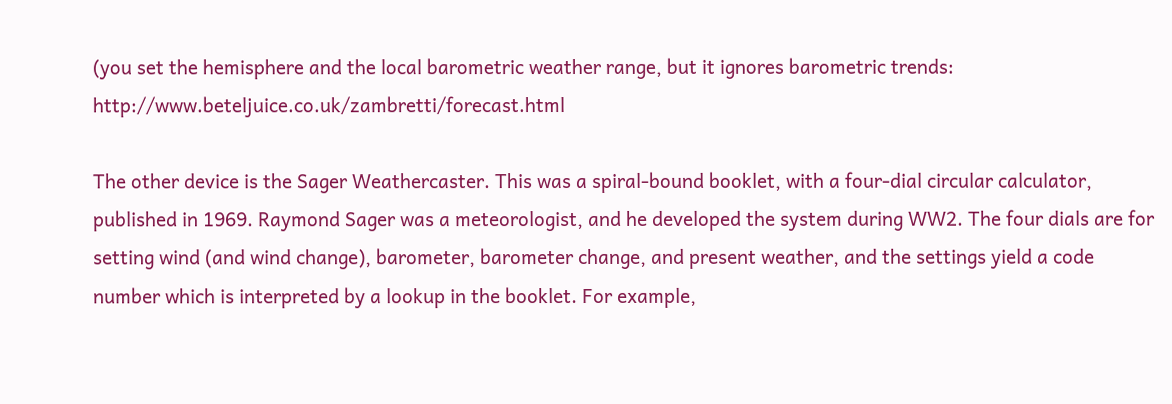(you set the hemisphere and the local barometric weather range, but it ignores barometric trends: http://www.beteljuice.co.uk/zambretti/forecast.html

The other device is the Sager Weathercaster. This was a spiral-bound booklet, with a four-dial circular calculator, published in 1969. Raymond Sager was a meteorologist, and he developed the system during WW2. The four dials are for setting wind (and wind change), barometer, barometer change, and present weather, and the settings yield a code number which is interpreted by a lookup in the booklet. For example,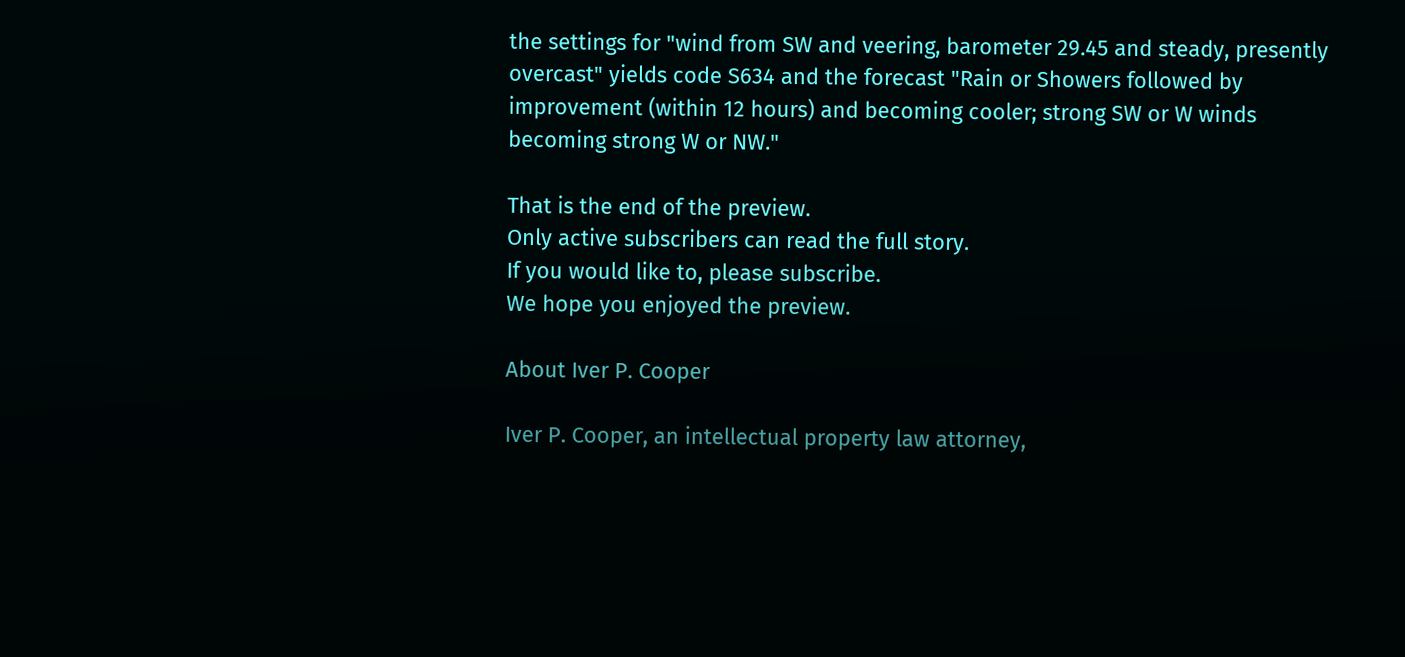the settings for "wind from SW and veering, barometer 29.45 and steady, presently overcast" yields code S634 and the forecast "Rain or Showers followed by improvement (within 12 hours) and becoming cooler; strong SW or W winds becoming strong W or NW."

That is the end of the preview.
Only active subscribers can read the full story.
If you would like to, please subscribe.
We hope you enjoyed the preview.

About Iver P. Cooper

Iver P. Cooper, an intellectual property law attorney,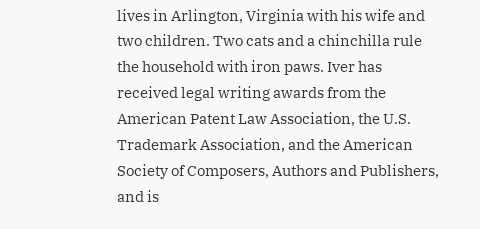lives in Arlington, Virginia with his wife and two children. Two cats and a chinchilla rule the household with iron paws. Iver has received legal writing awards from the American Patent Law Association, the U.S. Trademark Association, and the American Society of Composers, Authors and Publishers, and is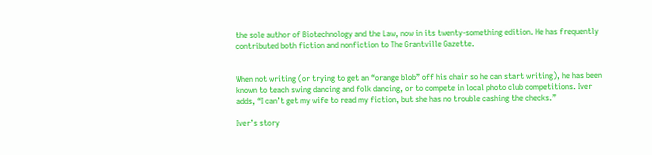the sole author of Biotechnology and the Law, now in its twenty-something edition. He has frequently contributed both fiction and nonfiction to The Grantville Gazette.


When not writing (or trying to get an “orange blob” off his chair so he can start writing), he has been known to teach swing dancing and folk dancing, or to compete in local photo club competitions. Iver adds, “I can’t get my wife to read my fiction, but she has no trouble cashing the checks.”

Iver’s story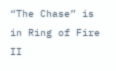“The Chase” is in Ring of Fire II